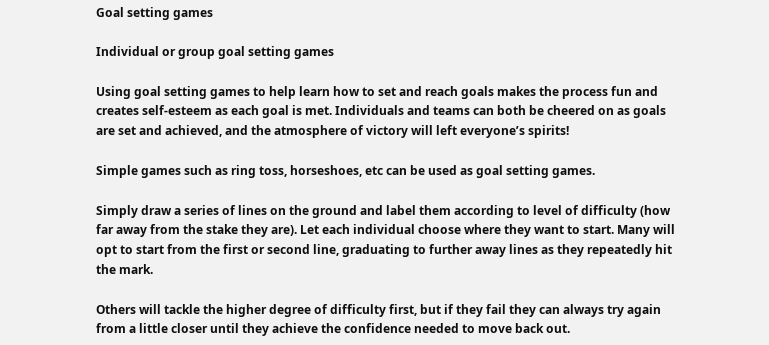Goal setting games

Individual or group goal setting games

Using goal setting games to help learn how to set and reach goals makes the process fun and creates self-esteem as each goal is met. Individuals and teams can both be cheered on as goals are set and achieved, and the atmosphere of victory will left everyone’s spirits!

Simple games such as ring toss, horseshoes, etc can be used as goal setting games.

Simply draw a series of lines on the ground and label them according to level of difficulty (how far away from the stake they are). Let each individual choose where they want to start. Many will opt to start from the first or second line, graduating to further away lines as they repeatedly hit the mark.

Others will tackle the higher degree of difficulty first, but if they fail they can always try again from a little closer until they achieve the confidence needed to move back out.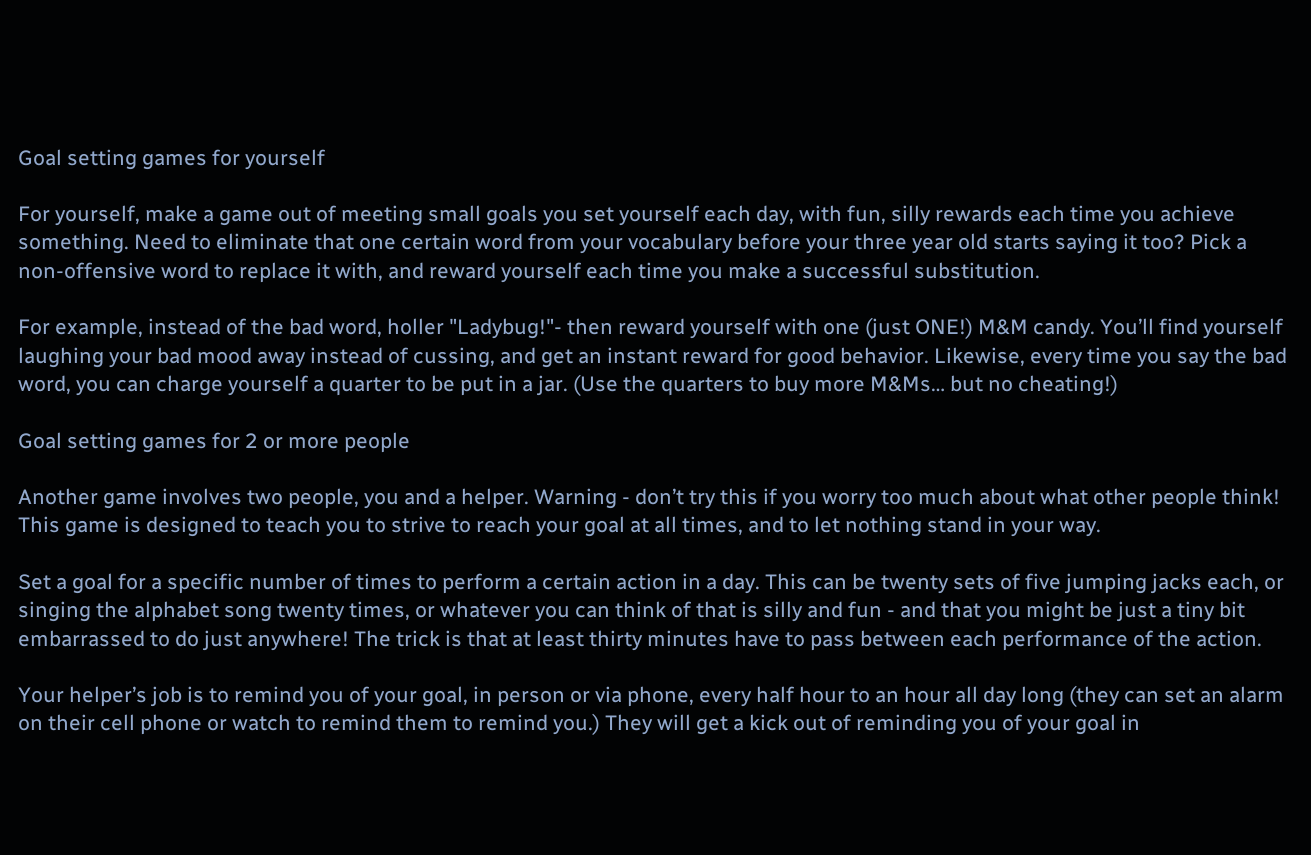Goal setting games for yourself

For yourself, make a game out of meeting small goals you set yourself each day, with fun, silly rewards each time you achieve something. Need to eliminate that one certain word from your vocabulary before your three year old starts saying it too? Pick a non-offensive word to replace it with, and reward yourself each time you make a successful substitution.

For example, instead of the bad word, holler "Ladybug!"- then reward yourself with one (just ONE!) M&M candy. You’ll find yourself laughing your bad mood away instead of cussing, and get an instant reward for good behavior. Likewise, every time you say the bad word, you can charge yourself a quarter to be put in a jar. (Use the quarters to buy more M&Ms… but no cheating!)

Goal setting games for 2 or more people

Another game involves two people, you and a helper. Warning - don’t try this if you worry too much about what other people think! This game is designed to teach you to strive to reach your goal at all times, and to let nothing stand in your way.

Set a goal for a specific number of times to perform a certain action in a day. This can be twenty sets of five jumping jacks each, or singing the alphabet song twenty times, or whatever you can think of that is silly and fun - and that you might be just a tiny bit embarrassed to do just anywhere! The trick is that at least thirty minutes have to pass between each performance of the action.

Your helper’s job is to remind you of your goal, in person or via phone, every half hour to an hour all day long (they can set an alarm on their cell phone or watch to remind them to remind you.) They will get a kick out of reminding you of your goal in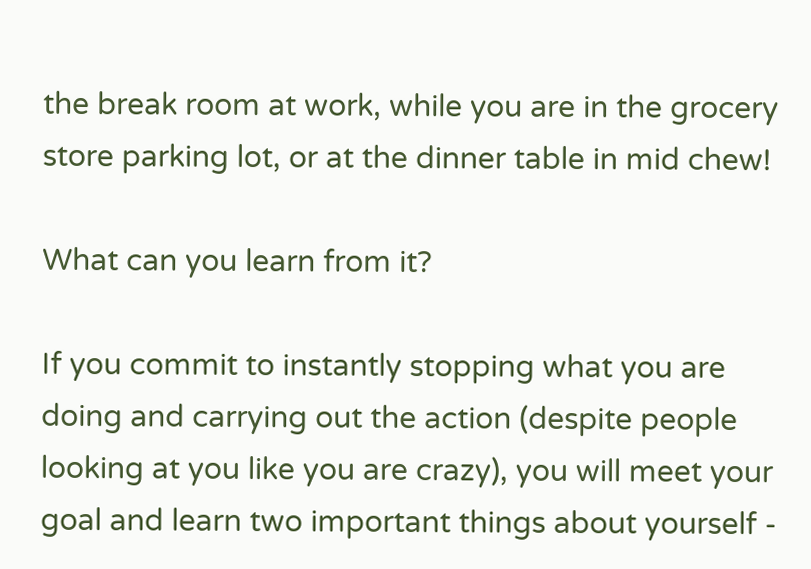the break room at work, while you are in the grocery store parking lot, or at the dinner table in mid chew!

What can you learn from it?

If you commit to instantly stopping what you are doing and carrying out the action (despite people looking at you like you are crazy), you will meet your goal and learn two important things about yourself -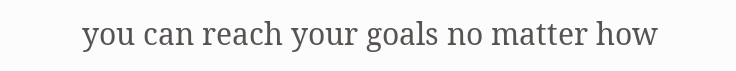you can reach your goals no matter how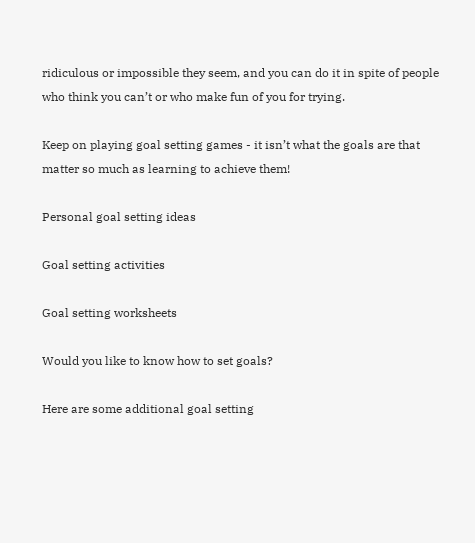ridiculous or impossible they seem, and you can do it in spite of people who think you can’t or who make fun of you for trying.

Keep on playing goal setting games - it isn’t what the goals are that matter so much as learning to achieve them!

Personal goal setting ideas

Goal setting activities

Goal setting worksheets

Would you like to know how to set goals?

Here are some additional goal setting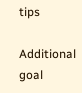tips

Additional goal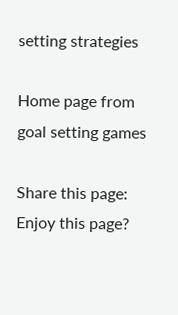setting strategies

Home page from goal setting games

Share this page:
Enjoy this page?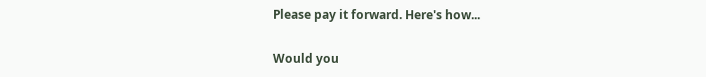Please pay it forward. Here's how...

Would you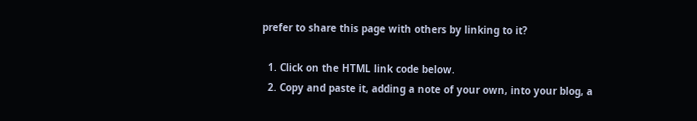prefer to share this page with others by linking to it?

  1. Click on the HTML link code below.
  2. Copy and paste it, adding a note of your own, into your blog, a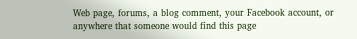Web page, forums, a blog comment, your Facebook account, or anywhere that someone would find this page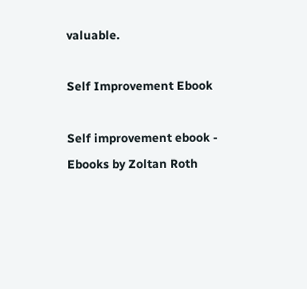valuable.

Self Improvement Ebook

Self improvement ebook - Ebooks by Zoltan Roth